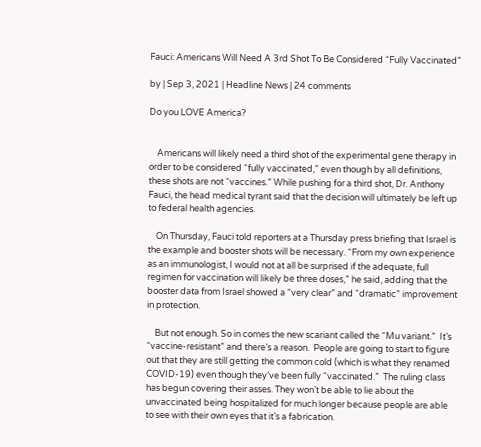Fauci: Americans Will Need A 3rd Shot To Be Considered “Fully Vaccinated”

by | Sep 3, 2021 | Headline News | 24 comments

Do you LOVE America?


    Americans will likely need a third shot of the experimental gene therapy in order to be considered “fully vaccinated,” even though by all definitions, these shots are not “vaccines.” While pushing for a third shot, Dr. Anthony Fauci, the head medical tyrant said that the decision will ultimately be left up to federal health agencies.

    On Thursday, Fauci told reporters at a Thursday press briefing that Israel is the example and booster shots will be necessary. “From my own experience as an immunologist, I would not at all be surprised if the adequate, full regimen for vaccination will likely be three doses,” he said, adding that the booster data from Israel showed a “very clear” and “dramatic” improvement in protection.

    But not enough. So in comes the new scariant called the “Mu variant.”  It’s “vaccine-resistant” and there’s a reason.  People are going to start to figure out that they are still getting the common cold (which is what they renamed COVID-19) even though they’ve been fully “vaccinated.”  The ruling class has begun covering their asses. They won’t be able to lie about the unvaccinated being hospitalized for much longer because people are able to see with their own eyes that it’s a fabrication.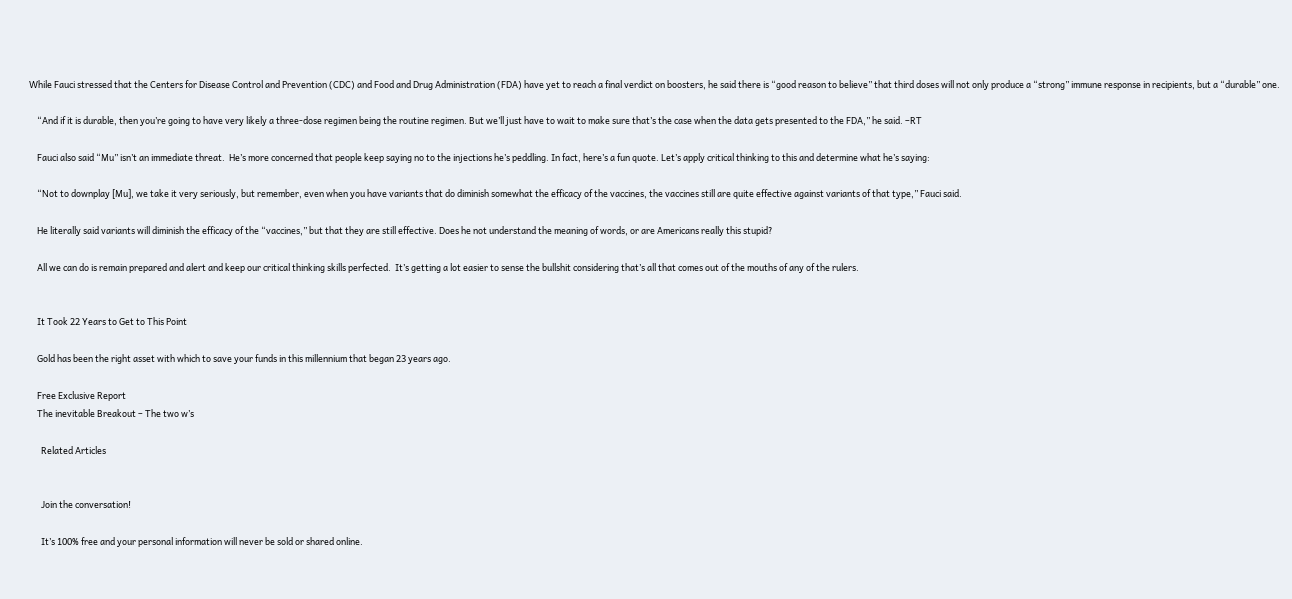While Fauci stressed that the Centers for Disease Control and Prevention (CDC) and Food and Drug Administration (FDA) have yet to reach a final verdict on boosters, he said there is “good reason to believe” that third doses will not only produce a “strong” immune response in recipients, but a “durable” one.

    “And if it is durable, then you’re going to have very likely a three-dose regimen being the routine regimen. But we’ll just have to wait to make sure that’s the case when the data gets presented to the FDA,” he said. –RT

    Fauci also said “Mu” isn’t an immediate threat.  He’s more concerned that people keep saying no to the injections he’s peddling. In fact, here’s a fun quote. Let’s apply critical thinking to this and determine what he’s saying:

    “Not to downplay [Mu], we take it very seriously, but remember, even when you have variants that do diminish somewhat the efficacy of the vaccines, the vaccines still are quite effective against variants of that type,” Fauci said.

    He literally said variants will diminish the efficacy of the “vaccines,” but that they are still effective. Does he not understand the meaning of words, or are Americans really this stupid?

    All we can do is remain prepared and alert and keep our critical thinking skills perfected.  It’s getting a lot easier to sense the bullshit considering that’s all that comes out of the mouths of any of the rulers.


    It Took 22 Years to Get to This Point

    Gold has been the right asset with which to save your funds in this millennium that began 23 years ago.

    Free Exclusive Report
    The inevitable Breakout – The two w’s

      Related Articles


      Join the conversation!

      It’s 100% free and your personal information will never be sold or shared online.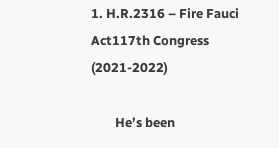1. H.R.2316 – Fire Fauci Act117th Congress (2021-2022)

        He’s been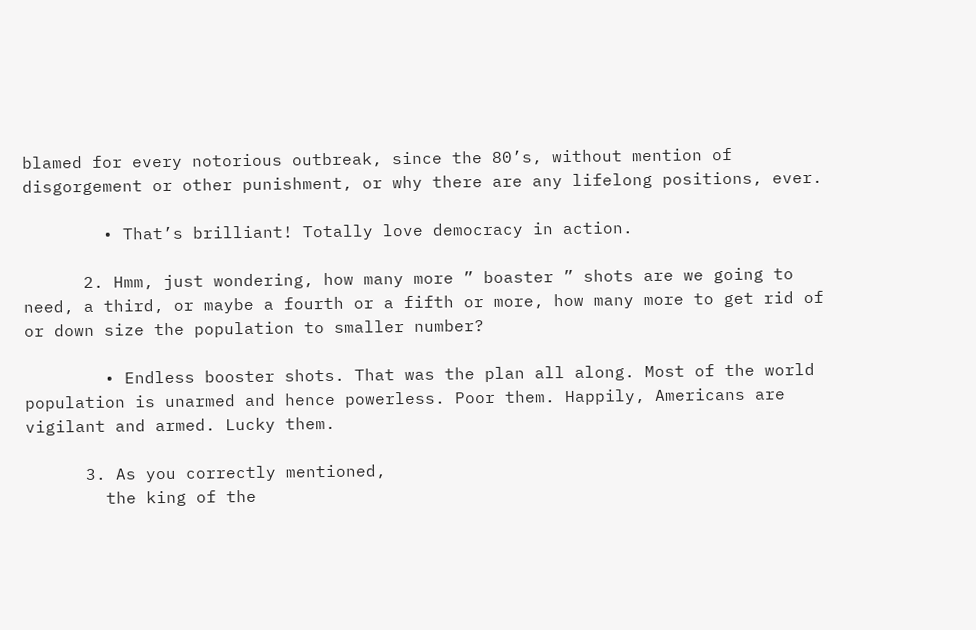blamed for every notorious outbreak, since the 80’s, without mention of disgorgement or other punishment, or why there are any lifelong positions, ever.

        • That’s brilliant! Totally love democracy in action.

      2. Hmm, just wondering, how many more ” boaster ” shots are we going to need, a third, or maybe a fourth or a fifth or more, how many more to get rid of or down size the population to smaller number?

        • Endless booster shots. That was the plan all along. Most of the world population is unarmed and hence powerless. Poor them. Happily, Americans are vigilant and armed. Lucky them.

      3. As you correctly mentioned,
        the king of the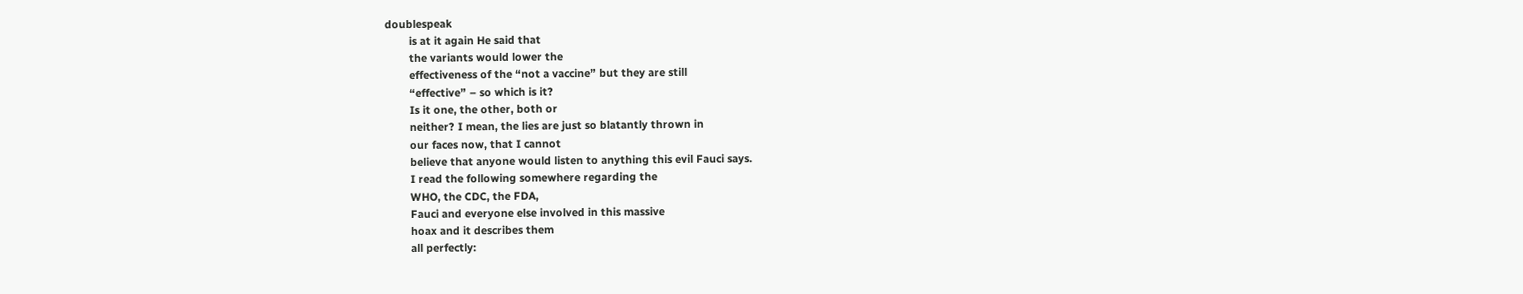doublespeak
        is at it again He said that
        the variants would lower the
        effectiveness of the “not a vaccine” but they are still
        “effective” – so which is it?
        Is it one, the other, both or
        neither? I mean, the lies are just so blatantly thrown in
        our faces now, that I cannot
        believe that anyone would listen to anything this evil Fauci says.
        I read the following somewhere regarding the
        WHO, the CDC, the FDA,
        Fauci and everyone else involved in this massive
        hoax and it describes them
        all perfectly: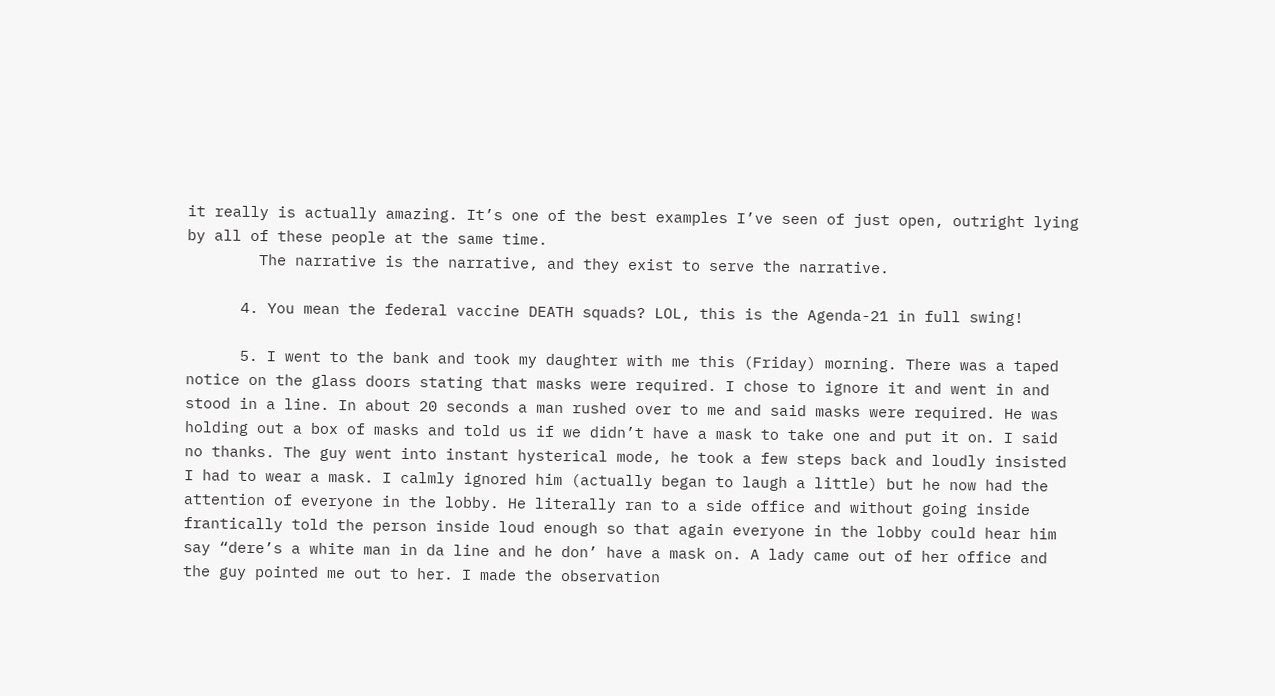it really is actually amazing. It’s one of the best examples I’ve seen of just open, outright lying by all of these people at the same time.
        The narrative is the narrative, and they exist to serve the narrative.

      4. You mean the federal vaccine DEATH squads? LOL, this is the Agenda-21 in full swing!

      5. I went to the bank and took my daughter with me this (Friday) morning. There was a taped notice on the glass doors stating that masks were required. I chose to ignore it and went in and stood in a line. In about 20 seconds a man rushed over to me and said masks were required. He was holding out a box of masks and told us if we didn’t have a mask to take one and put it on. I said no thanks. The guy went into instant hysterical mode, he took a few steps back and loudly insisted I had to wear a mask. I calmly ignored him (actually began to laugh a little) but he now had the attention of everyone in the lobby. He literally ran to a side office and without going inside frantically told the person inside loud enough so that again everyone in the lobby could hear him say “dere’s a white man in da line and he don’ have a mask on. A lady came out of her office and the guy pointed me out to her. I made the observation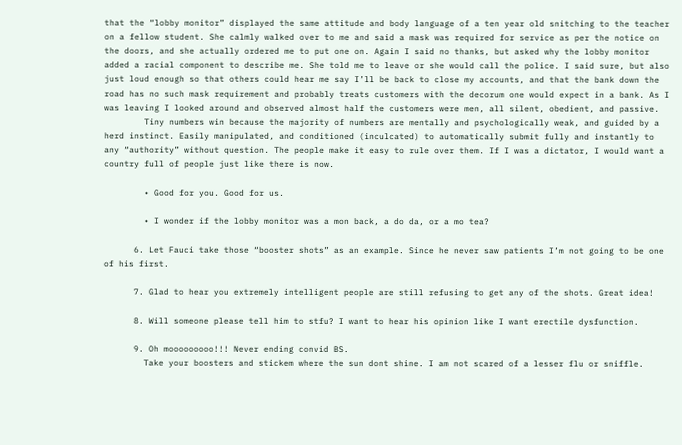that the “lobby monitor” displayed the same attitude and body language of a ten year old snitching to the teacher on a fellow student. She calmly walked over to me and said a mask was required for service as per the notice on the doors, and she actually ordered me to put one on. Again I said no thanks, but asked why the lobby monitor added a racial component to describe me. She told me to leave or she would call the police. I said sure, but also just loud enough so that others could hear me say I’ll be back to close my accounts, and that the bank down the road has no such mask requirement and probably treats customers with the decorum one would expect in a bank. As I was leaving I looked around and observed almost half the customers were men, all silent, obedient, and passive.
        Tiny numbers win because the majority of numbers are mentally and psychologically weak, and guided by a herd instinct. Easily manipulated, and conditioned (inculcated) to automatically submit fully and instantly to any “authority” without question. The people make it easy to rule over them. If I was a dictator, I would want a country full of people just like there is now.

        • Good for you. Good for us.

        • I wonder if the lobby monitor was a mon back, a do da, or a mo tea?

      6. Let Fauci take those “booster shots” as an example. Since he never saw patients I’m not going to be one of his first.

      7. Glad to hear you extremely intelligent people are still refusing to get any of the shots. Great idea!

      8. Will someone please tell him to stfu? I want to hear his opinion like I want erectile dysfunction.

      9. Oh mooooooooo!!! Never ending convid BS.
        Take your boosters and stickem where the sun dont shine. I am not scared of a lesser flu or sniffle.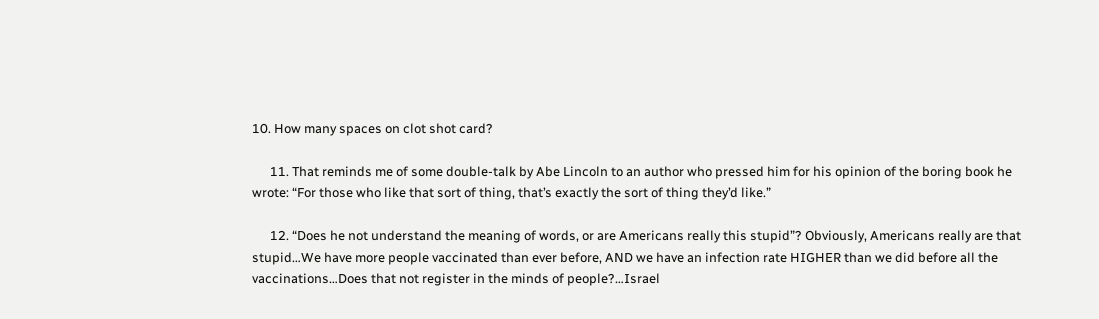10. How many spaces on clot shot card?

      11. That reminds me of some double-talk by Abe Lincoln to an author who pressed him for his opinion of the boring book he wrote: “For those who like that sort of thing, that’s exactly the sort of thing they’d like.”

      12. “Does he not understand the meaning of words, or are Americans really this stupid”? Obviously, Americans really are that stupid…We have more people vaccinated than ever before, AND we have an infection rate HIGHER than we did before all the vaccinations…Does that not register in the minds of people?…Israel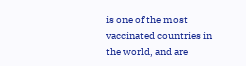is one of the most vaccinated countries in the world, and are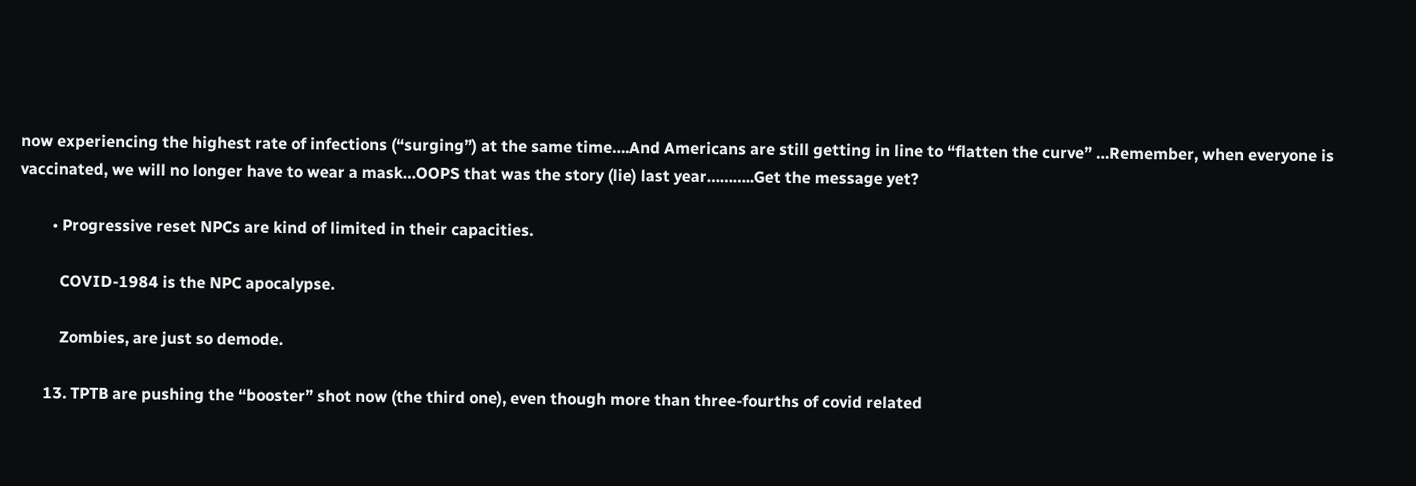now experiencing the highest rate of infections (“surging”) at the same time….And Americans are still getting in line to “flatten the curve” …Remember, when everyone is vaccinated, we will no longer have to wear a mask…OOPS that was the story (lie) last year………..Get the message yet?

        • Progressive reset NPCs are kind of limited in their capacities.

          COVID-1984 is the NPC apocalypse.

          Zombies, are just so demode.

      13. TPTB are pushing the “booster” shot now (the third one), even though more than three-fourths of covid related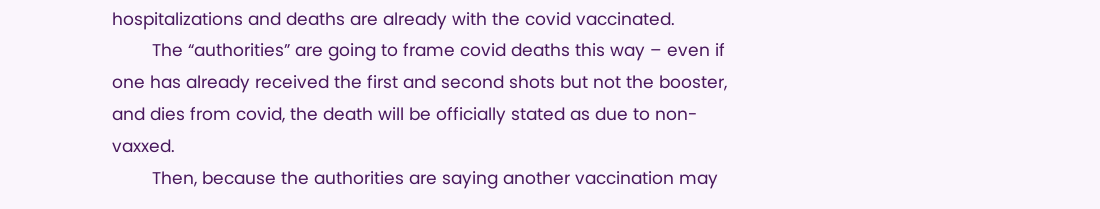hospitalizations and deaths are already with the covid vaccinated.
        The “authorities” are going to frame covid deaths this way – even if one has already received the first and second shots but not the booster, and dies from covid, the death will be officially stated as due to non-vaxxed.
        Then, because the authorities are saying another vaccination may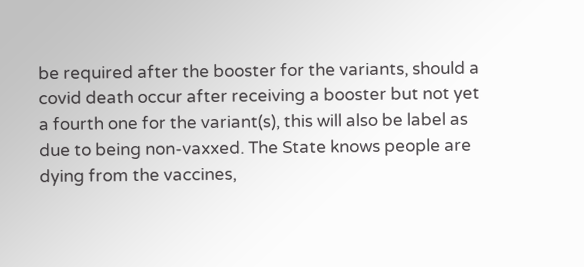be required after the booster for the variants, should a covid death occur after receiving a booster but not yet a fourth one for the variant(s), this will also be label as due to being non-vaxxed. The State knows people are dying from the vaccines,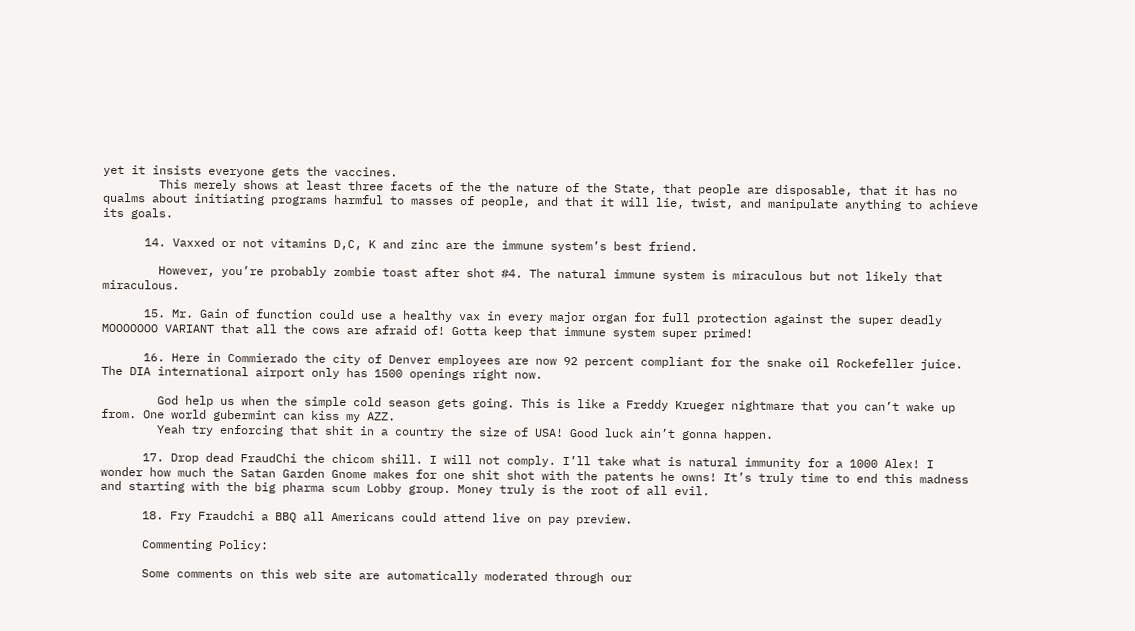yet it insists everyone gets the vaccines.
        This merely shows at least three facets of the the nature of the State, that people are disposable, that it has no qualms about initiating programs harmful to masses of people, and that it will lie, twist, and manipulate anything to achieve its goals.

      14. Vaxxed or not vitamins D,C, K and zinc are the immune system’s best friend.

        However, you’re probably zombie toast after shot #4. The natural immune system is miraculous but not likely that miraculous.

      15. Mr. Gain of function could use a healthy vax in every major organ for full protection against the super deadly MOOOOOOO VARIANT that all the cows are afraid of! Gotta keep that immune system super primed!

      16. Here in Commierado the city of Denver employees are now 92 percent compliant for the snake oil Rockefeller juice. The DIA international airport only has 1500 openings right now.

        God help us when the simple cold season gets going. This is like a Freddy Krueger nightmare that you can’t wake up from. One world gubermint can kiss my AZZ.
        Yeah try enforcing that shit in a country the size of USA! Good luck ain’t gonna happen.

      17. Drop dead FraudChi the chicom shill. I will not comply. I’ll take what is natural immunity for a 1000 Alex! I wonder how much the Satan Garden Gnome makes for one shit shot with the patents he owns! It’s truly time to end this madness and starting with the big pharma scum Lobby group. Money truly is the root of all evil.

      18. Fry Fraudchi a BBQ all Americans could attend live on pay preview.

      Commenting Policy:

      Some comments on this web site are automatically moderated through our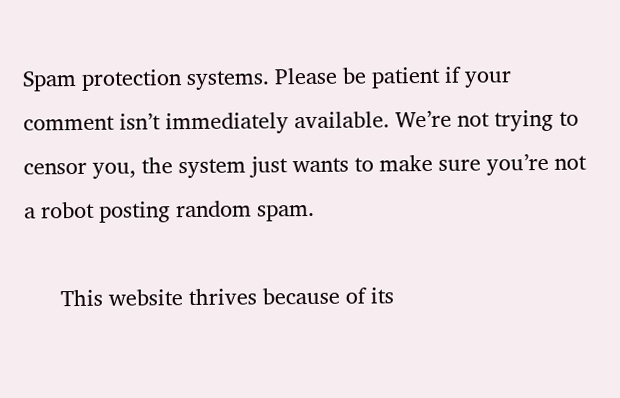Spam protection systems. Please be patient if your comment isn’t immediately available. We’re not trying to censor you, the system just wants to make sure you’re not a robot posting random spam.

      This website thrives because of its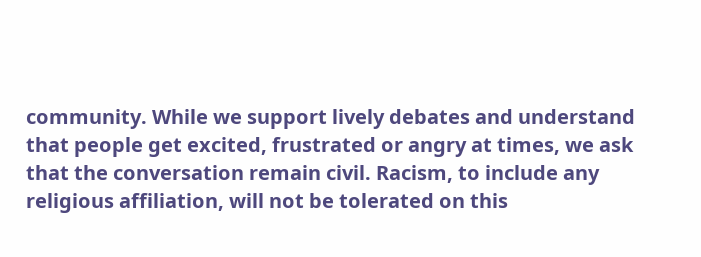community. While we support lively debates and understand that people get excited, frustrated or angry at times, we ask that the conversation remain civil. Racism, to include any religious affiliation, will not be tolerated on this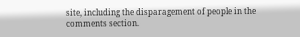site, including the disparagement of people in the comments section.